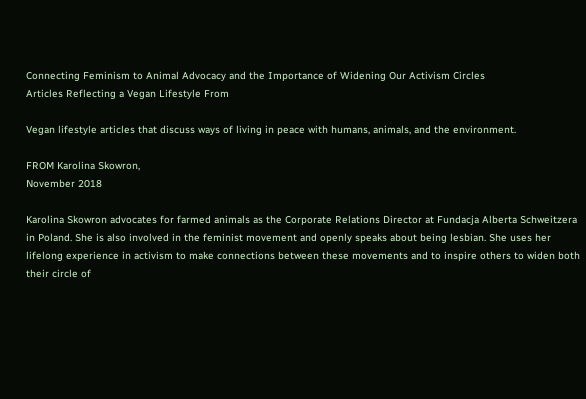Connecting Feminism to Animal Advocacy and the Importance of Widening Our Activism Circles
Articles Reflecting a Vegan Lifestyle From

Vegan lifestyle articles that discuss ways of living in peace with humans, animals, and the environment.

FROM Karolina Skowron,
November 2018

Karolina Skowron advocates for farmed animals as the Corporate Relations Director at Fundacja Alberta Schweitzera in Poland. She is also involved in the feminist movement and openly speaks about being lesbian. She uses her lifelong experience in activism to make connections between these movements and to inspire others to widen both their circle of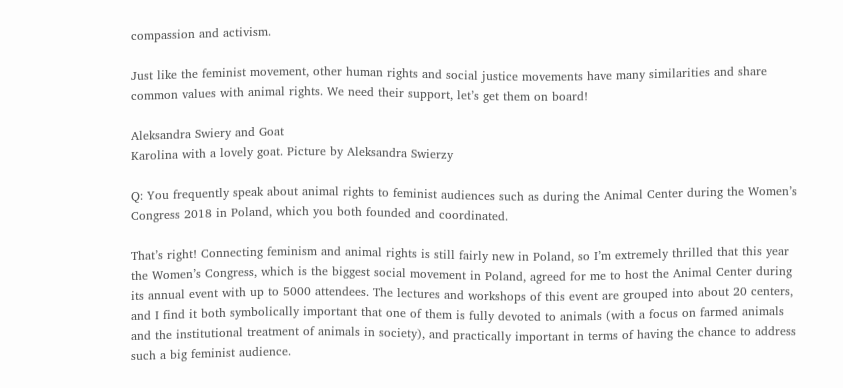compassion and activism.

Just like the feminist movement, other human rights and social justice movements have many similarities and share common values with animal rights. We need their support, let’s get them on board!

Aleksandra Swiery and Goat
Karolina with a lovely goat. Picture by Aleksandra Swierzy

Q: You frequently speak about animal rights to feminist audiences such as during the Animal Center during the Women’s Congress 2018 in Poland, which you both founded and coordinated.

That’s right! Connecting feminism and animal rights is still fairly new in Poland, so I’m extremely thrilled that this year the Women’s Congress, which is the biggest social movement in Poland, agreed for me to host the Animal Center during its annual event with up to 5000 attendees. The lectures and workshops of this event are grouped into about 20 centers, and I find it both symbolically important that one of them is fully devoted to animals (with a focus on farmed animals and the institutional treatment of animals in society), and practically important in terms of having the chance to address such a big feminist audience.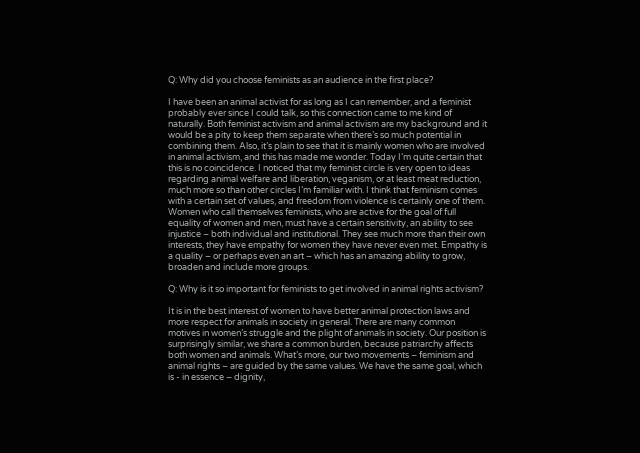Q: Why did you choose feminists as an audience in the first place?

I have been an animal activist for as long as I can remember, and a feminist probably ever since I could talk, so this connection came to me kind of naturally. Both feminist activism and animal activism are my background and it would be a pity to keep them separate when there’s so much potential in combining them. Also, it’s plain to see that it is mainly women who are involved in animal activism, and this has made me wonder. Today I’m quite certain that this is no coincidence. I noticed that my feminist circle is very open to ideas regarding animal welfare and liberation, veganism, or at least meat reduction, much more so than other circles I’m familiar with. I think that feminism comes with a certain set of values, and freedom from violence is certainly one of them. Women who call themselves feminists, who are active for the goal of full equality of women and men, must have a certain sensitivity, an ability to see injustice – both individual and institutional. They see much more than their own interests, they have empathy for women they have never even met. Empathy is a quality – or perhaps even an art – which has an amazing ability to grow, broaden and include more groups.

Q: Why is it so important for feminists to get involved in animal rights activism?

It is in the best interest of women to have better animal protection laws and more respect for animals in society in general. There are many common motives in women’s struggle and the plight of animals in society. Our position is surprisingly similar, we share a common burden, because patriarchy affects both women and animals. What’s more, our two movements – feminism and animal rights – are guided by the same values. We have the same goal, which is - in essence – dignity,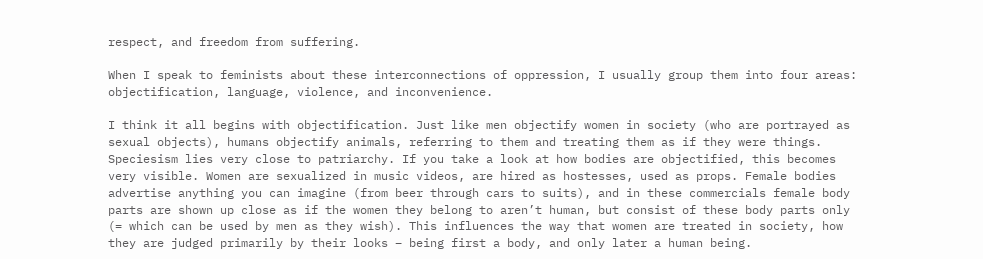respect, and freedom from suffering.

When I speak to feminists about these interconnections of oppression, I usually group them into four areas: objectification, language, violence, and inconvenience.

I think it all begins with objectification. Just like men objectify women in society (who are portrayed as sexual objects), humans objectify animals, referring to them and treating them as if they were things. Speciesism lies very close to patriarchy. If you take a look at how bodies are objectified, this becomes very visible. Women are sexualized in music videos, are hired as hostesses, used as props. Female bodies advertise anything you can imagine (from beer through cars to suits), and in these commercials female body parts are shown up close as if the women they belong to aren’t human, but consist of these body parts only (= which can be used by men as they wish). This influences the way that women are treated in society, how they are judged primarily by their looks – being first a body, and only later a human being.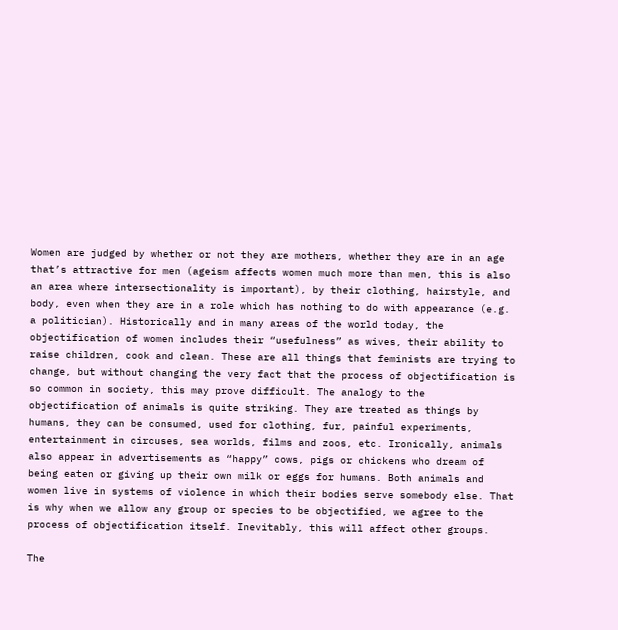Women are judged by whether or not they are mothers, whether they are in an age that’s attractive for men (ageism affects women much more than men, this is also an area where intersectionality is important), by their clothing, hairstyle, and body, even when they are in a role which has nothing to do with appearance (e.g. a politician). Historically and in many areas of the world today, the objectification of women includes their “usefulness” as wives, their ability to raise children, cook and clean. These are all things that feminists are trying to change, but without changing the very fact that the process of objectification is so common in society, this may prove difficult. The analogy to the objectification of animals is quite striking. They are treated as things by humans, they can be consumed, used for clothing, fur, painful experiments, entertainment in circuses, sea worlds, films and zoos, etc. Ironically, animals also appear in advertisements as “happy” cows, pigs or chickens who dream of being eaten or giving up their own milk or eggs for humans. Both animals and women live in systems of violence in which their bodies serve somebody else. That is why when we allow any group or species to be objectified, we agree to the process of objectification itself. Inevitably, this will affect other groups.

The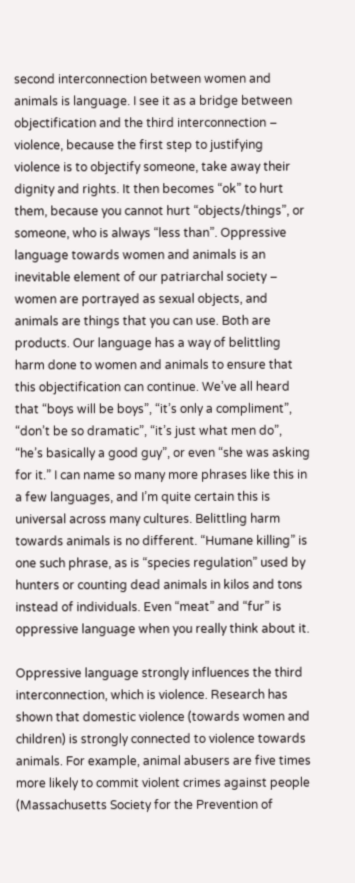second interconnection between women and animals is language. I see it as a bridge between objectification and the third interconnection – violence, because the first step to justifying violence is to objectify someone, take away their dignity and rights. It then becomes “ok” to hurt them, because you cannot hurt “objects/things”, or someone, who is always “less than”. Oppressive language towards women and animals is an inevitable element of our patriarchal society – women are portrayed as sexual objects, and animals are things that you can use. Both are products. Our language has a way of belittling harm done to women and animals to ensure that this objectification can continue. We’ve all heard that “boys will be boys”, “it’s only a compliment”, “don’t be so dramatic”, “it’s just what men do”, “he’s basically a good guy”, or even “she was asking for it.” I can name so many more phrases like this in a few languages, and I’m quite certain this is universal across many cultures. Belittling harm towards animals is no different. “Humane killing” is one such phrase, as is “species regulation” used by hunters or counting dead animals in kilos and tons instead of individuals. Even “meat” and “fur” is oppressive language when you really think about it.

Oppressive language strongly influences the third interconnection, which is violence. Research has shown that domestic violence (towards women and children) is strongly connected to violence towards animals. For example, animal abusers are five times more likely to commit violent crimes against people (Massachusetts Society for the Prevention of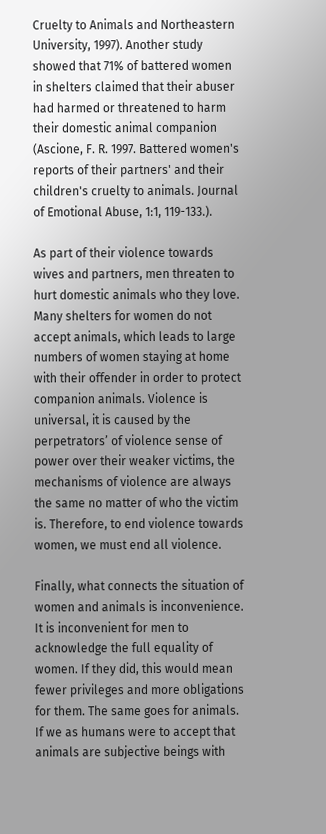Cruelty to Animals and Northeastern University, 1997). Another study showed that 71% of battered women in shelters claimed that their abuser had harmed or threatened to harm their domestic animal companion (Ascione, F. R. 1997. Battered women's reports of their partners' and their children's cruelty to animals. Journal of Emotional Abuse, 1:1, 119-133.).

As part of their violence towards wives and partners, men threaten to hurt domestic animals who they love. Many shelters for women do not accept animals, which leads to large numbers of women staying at home with their offender in order to protect companion animals. Violence is universal, it is caused by the perpetrators’ of violence sense of power over their weaker victims, the mechanisms of violence are always the same no matter of who the victim is. Therefore, to end violence towards women, we must end all violence.

Finally, what connects the situation of women and animals is inconvenience. It is inconvenient for men to acknowledge the full equality of women. If they did, this would mean fewer privileges and more obligations for them. The same goes for animals. If we as humans were to accept that animals are subjective beings with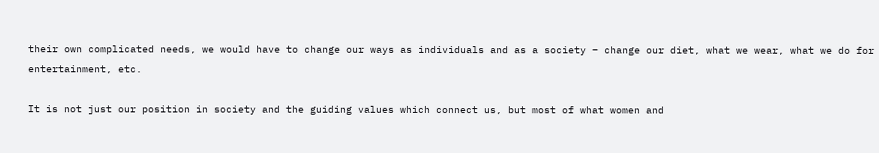their own complicated needs, we would have to change our ways as individuals and as a society – change our diet, what we wear, what we do for entertainment, etc.

It is not just our position in society and the guiding values which connect us, but most of what women and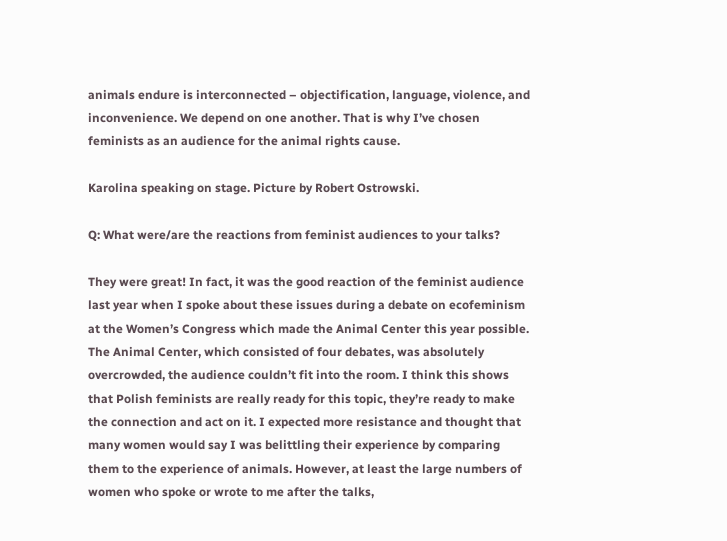animals endure is interconnected – objectification, language, violence, and inconvenience. We depend on one another. That is why I’ve chosen feminists as an audience for the animal rights cause.

Karolina speaking on stage. Picture by Robert Ostrowski.

Q: What were/are the reactions from feminist audiences to your talks?

They were great! In fact, it was the good reaction of the feminist audience last year when I spoke about these issues during a debate on ecofeminism at the Women’s Congress which made the Animal Center this year possible. The Animal Center, which consisted of four debates, was absolutely overcrowded, the audience couldn’t fit into the room. I think this shows that Polish feminists are really ready for this topic, they’re ready to make the connection and act on it. I expected more resistance and thought that many women would say I was belittling their experience by comparing them to the experience of animals. However, at least the large numbers of women who spoke or wrote to me after the talks,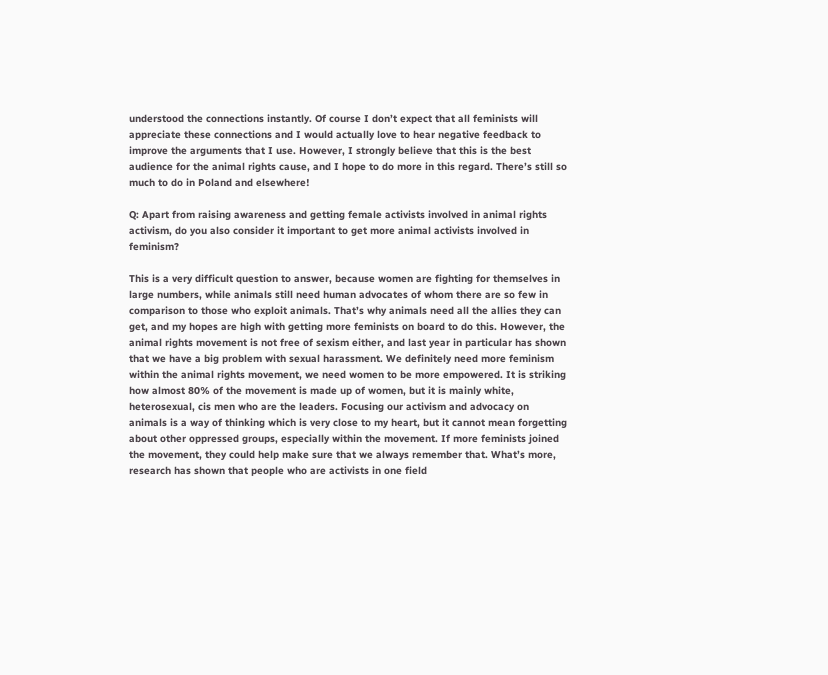understood the connections instantly. Of course I don’t expect that all feminists will appreciate these connections and I would actually love to hear negative feedback to improve the arguments that I use. However, I strongly believe that this is the best audience for the animal rights cause, and I hope to do more in this regard. There’s still so much to do in Poland and elsewhere!

Q: Apart from raising awareness and getting female activists involved in animal rights activism, do you also consider it important to get more animal activists involved in feminism?

This is a very difficult question to answer, because women are fighting for themselves in large numbers, while animals still need human advocates of whom there are so few in comparison to those who exploit animals. That’s why animals need all the allies they can get, and my hopes are high with getting more feminists on board to do this. However, the animal rights movement is not free of sexism either, and last year in particular has shown that we have a big problem with sexual harassment. We definitely need more feminism within the animal rights movement, we need women to be more empowered. It is striking how almost 80% of the movement is made up of women, but it is mainly white, heterosexual, cis men who are the leaders. Focusing our activism and advocacy on animals is a way of thinking which is very close to my heart, but it cannot mean forgetting about other oppressed groups, especially within the movement. If more feminists joined the movement, they could help make sure that we always remember that. What’s more, research has shown that people who are activists in one field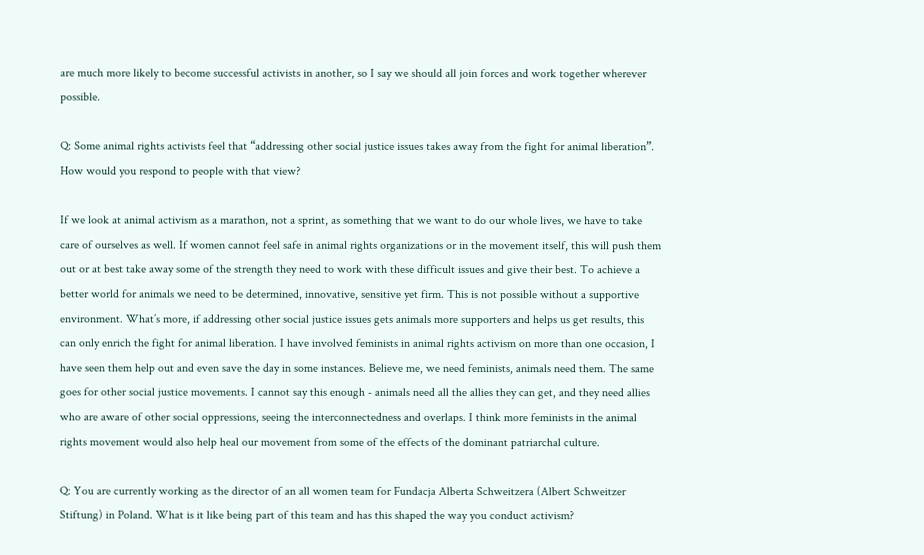are much more likely to become successful activists in another, so I say we should all join forces and work together wherever possible.

Q: Some animal rights activists feel that “addressing other social justice issues takes away from the fight for animal liberation”. How would you respond to people with that view?

If we look at animal activism as a marathon, not a sprint, as something that we want to do our whole lives, we have to take care of ourselves as well. If women cannot feel safe in animal rights organizations or in the movement itself, this will push them out or at best take away some of the strength they need to work with these difficult issues and give their best. To achieve a better world for animals we need to be determined, innovative, sensitive yet firm. This is not possible without a supportive environment. What’s more, if addressing other social justice issues gets animals more supporters and helps us get results, this can only enrich the fight for animal liberation. I have involved feminists in animal rights activism on more than one occasion, I have seen them help out and even save the day in some instances. Believe me, we need feminists, animals need them. The same goes for other social justice movements. I cannot say this enough - animals need all the allies they can get, and they need allies who are aware of other social oppressions, seeing the interconnectedness and overlaps. I think more feminists in the animal rights movement would also help heal our movement from some of the effects of the dominant patriarchal culture.

Q: You are currently working as the director of an all women team for Fundacja Alberta Schweitzera (Albert Schweitzer Stiftung) in Poland. What is it like being part of this team and has this shaped the way you conduct activism?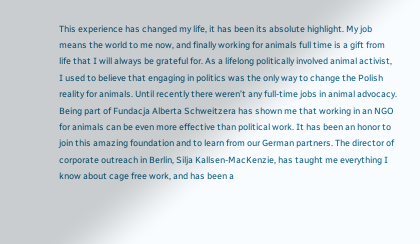This experience has changed my life, it has been its absolute highlight. My job means the world to me now, and finally working for animals full time is a gift from life that I will always be grateful for. As a lifelong politically involved animal activist, I used to believe that engaging in politics was the only way to change the Polish reality for animals. Until recently there weren’t any full-time jobs in animal advocacy. Being part of Fundacja Alberta Schweitzera has shown me that working in an NGO for animals can be even more effective than political work. It has been an honor to join this amazing foundation and to learn from our German partners. The director of corporate outreach in Berlin, Silja Kallsen-MacKenzie, has taught me everything I know about cage free work, and has been a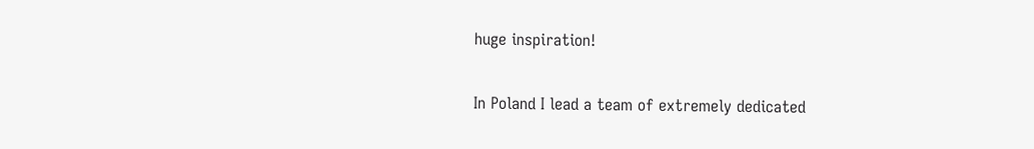huge inspiration!

In Poland I lead a team of extremely dedicated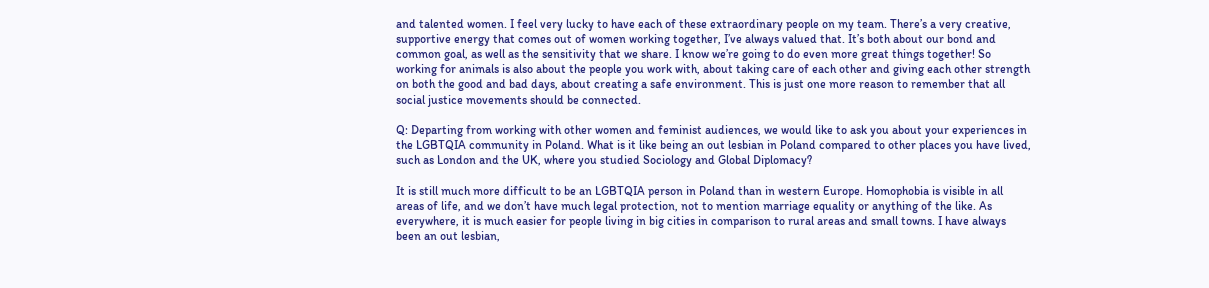and talented women. I feel very lucky to have each of these extraordinary people on my team. There’s a very creative, supportive energy that comes out of women working together, I’ve always valued that. It’s both about our bond and common goal, as well as the sensitivity that we share. I know we’re going to do even more great things together! So working for animals is also about the people you work with, about taking care of each other and giving each other strength on both the good and bad days, about creating a safe environment. This is just one more reason to remember that all social justice movements should be connected.

Q: Departing from working with other women and feminist audiences, we would like to ask you about your experiences in the LGBTQIA community in Poland. What is it like being an out lesbian in Poland compared to other places you have lived, such as London and the UK, where you studied Sociology and Global Diplomacy?

It is still much more difficult to be an LGBTQIA person in Poland than in western Europe. Homophobia is visible in all areas of life, and we don’t have much legal protection, not to mention marriage equality or anything of the like. As everywhere, it is much easier for people living in big cities in comparison to rural areas and small towns. I have always been an out lesbian,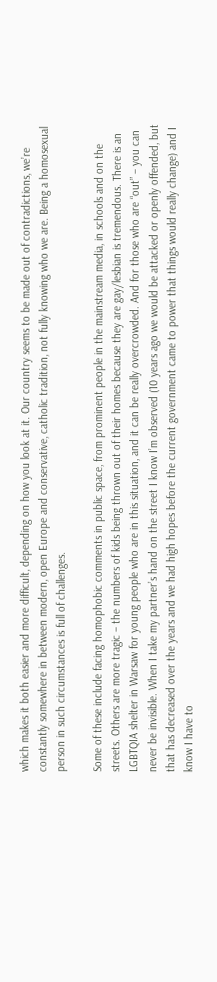which makes it both easier and more difficult, depending on how you look at it. Our country seems to be made out of contradictions, we’re constantly somewhere in between modern, open Europe and conservative, catholic tradition, not fully knowing who we are. Being a homosexual person in such circumstances is full of challenges.

Some of these include facing homophobic comments in public space, from prominent people in the mainstream media, in schools and on the streets. Others are more tragic – the numbers of kids being thrown out of their homes because they are gay/lesbian is tremendous. There is an LGBTQIA shelter in Warsaw for young people who are in this situation, and it can be really overcrowded. And for those who are “out” – you can never be invisible. When I take my partner’s hand on the street I know I’m observed (10 years ago we would be attacked or openly offended, but that has decreased over the years and we had high hopes before the current government came to power that things would really change) and I know I have to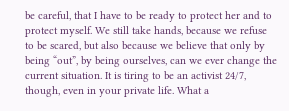be careful, that I have to be ready to protect her and to protect myself. We still take hands, because we refuse to be scared, but also because we believe that only by being “out”, by being ourselves, can we ever change the current situation. It is tiring to be an activist 24/7, though, even in your private life. What a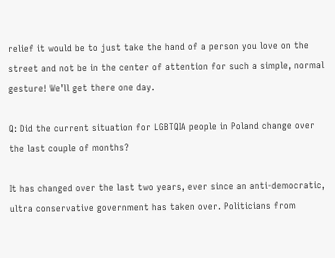relief it would be to just take the hand of a person you love on the street and not be in the center of attention for such a simple, normal gesture! We’ll get there one day.

Q: Did the current situation for LGBTQIA people in Poland change over the last couple of months?

It has changed over the last two years, ever since an anti-democratic, ultra conservative government has taken over. Politicians from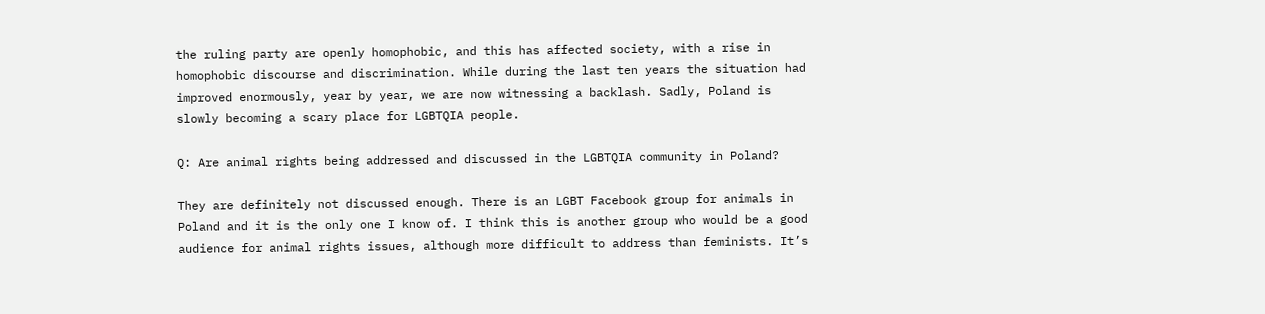the ruling party are openly homophobic, and this has affected society, with a rise in homophobic discourse and discrimination. While during the last ten years the situation had improved enormously, year by year, we are now witnessing a backlash. Sadly, Poland is slowly becoming a scary place for LGBTQIA people.

Q: Are animal rights being addressed and discussed in the LGBTQIA community in Poland?

They are definitely not discussed enough. There is an LGBT Facebook group for animals in Poland and it is the only one I know of. I think this is another group who would be a good audience for animal rights issues, although more difficult to address than feminists. It’s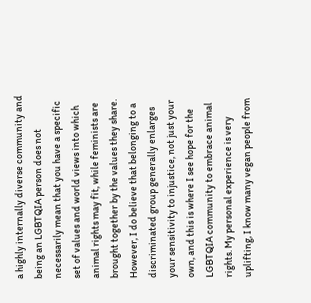a highly internally diverse community and being an LGBTQIA person does not necessarily mean that you have a specific set of values and world views into which animal rights may fit, while feminists are brought together by the values they share. However, I do believe that belonging to a discriminated group generally enlarges your sensitivity to injustice, not just your own, and this is where I see hope for the LGBTQIA community to embrace animal rights. My personal experience is very uplifting, I know many vegan people from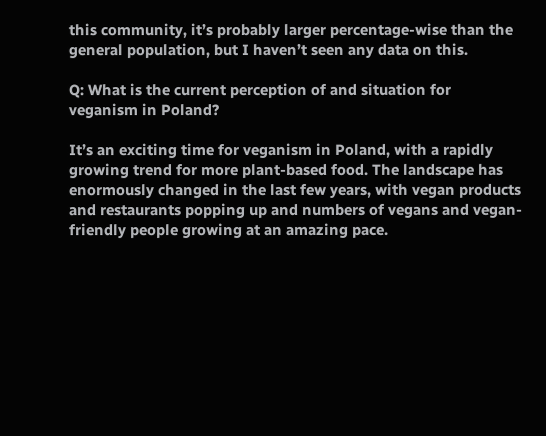this community, it’s probably larger percentage-wise than the general population, but I haven’t seen any data on this.

Q: What is the current perception of and situation for veganism in Poland?

It’s an exciting time for veganism in Poland, with a rapidly growing trend for more plant-based food. The landscape has enormously changed in the last few years, with vegan products and restaurants popping up and numbers of vegans and vegan-friendly people growing at an amazing pace.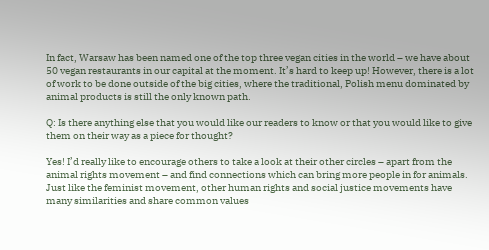In fact, Warsaw has been named one of the top three vegan cities in the world – we have about 50 vegan restaurants in our capital at the moment. It’s hard to keep up! However, there is a lot of work to be done outside of the big cities, where the traditional, Polish menu dominated by animal products is still the only known path.

Q: Is there anything else that you would like our readers to know or that you would like to give them on their way as a piece for thought?

Yes! I’d really like to encourage others to take a look at their other circles – apart from the animal rights movement – and find connections which can bring more people in for animals. Just like the feminist movement, other human rights and social justice movements have many similarities and share common values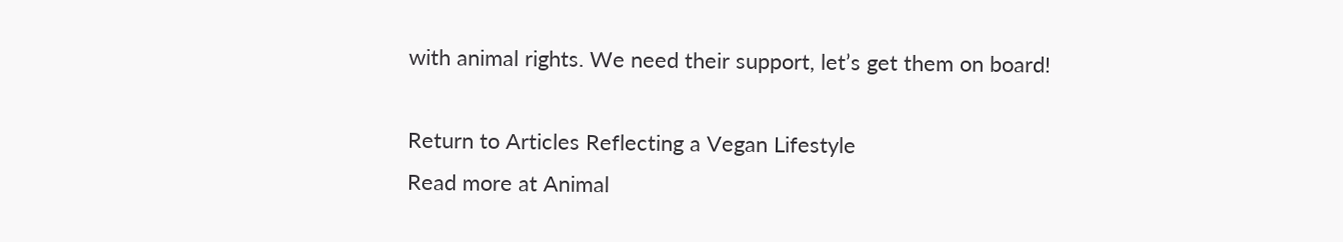with animal rights. We need their support, let’s get them on board!

Return to Articles Reflecting a Vegan Lifestyle
Read more at Animal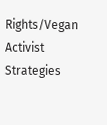Rights/Vegan Activist Strategies